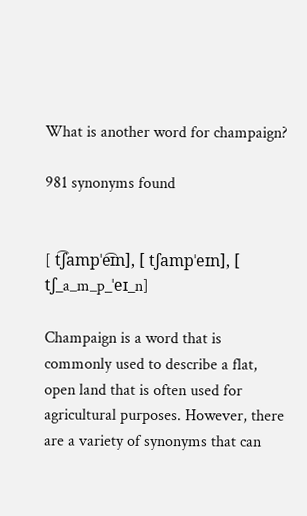What is another word for champaign?

981 synonyms found


[ t͡ʃampˈe͡ɪn], [ tʃampˈeɪn], [ tʃ_a_m_p_ˈeɪ_n]

Champaign is a word that is commonly used to describe a flat, open land that is often used for agricultural purposes. However, there are a variety of synonyms that can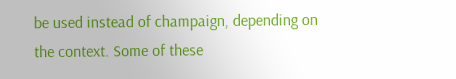be used instead of champaign, depending on the context. Some of these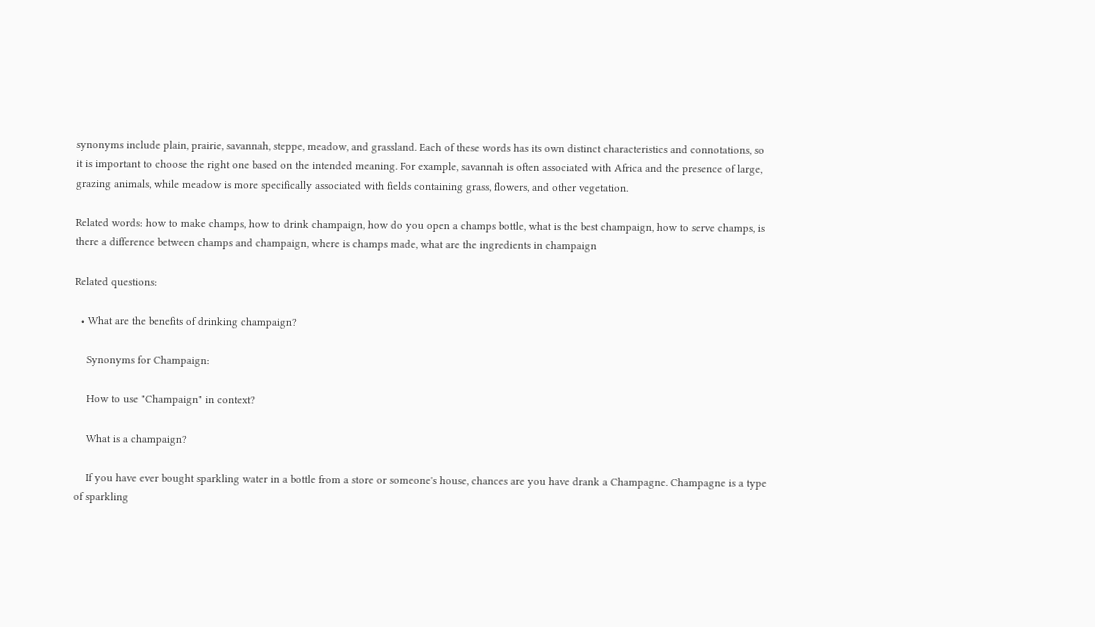synonyms include plain, prairie, savannah, steppe, meadow, and grassland. Each of these words has its own distinct characteristics and connotations, so it is important to choose the right one based on the intended meaning. For example, savannah is often associated with Africa and the presence of large, grazing animals, while meadow is more specifically associated with fields containing grass, flowers, and other vegetation.

Related words: how to make champs, how to drink champaign, how do you open a champs bottle, what is the best champaign, how to serve champs, is there a difference between champs and champaign, where is champs made, what are the ingredients in champaign

Related questions:

  • What are the benefits of drinking champaign?

    Synonyms for Champaign:

    How to use "Champaign" in context?

    What is a champaign?

    If you have ever bought sparkling water in a bottle from a store or someone's house, chances are you have drank a Champagne. Champagne is a type of sparkling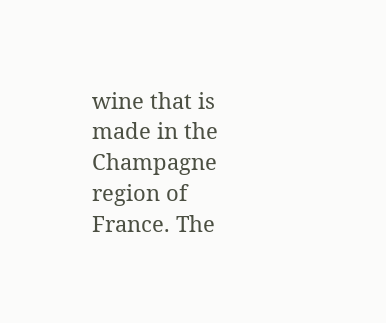wine that is made in the Champagne region of France. The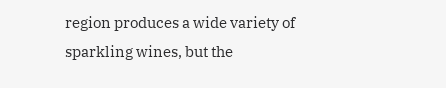region produces a wide variety of sparkling wines, but the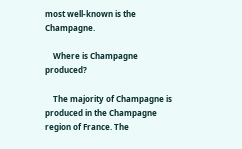most well-known is the Champagne.

    Where is Champagne produced?

    The majority of Champagne is produced in the Champagne region of France. The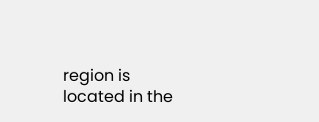region is located in the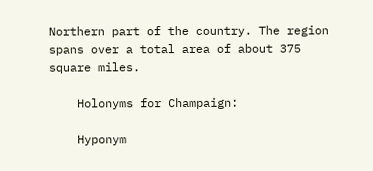Northern part of the country. The region spans over a total area of about 375 square miles.

    Holonyms for Champaign:

    Hyponym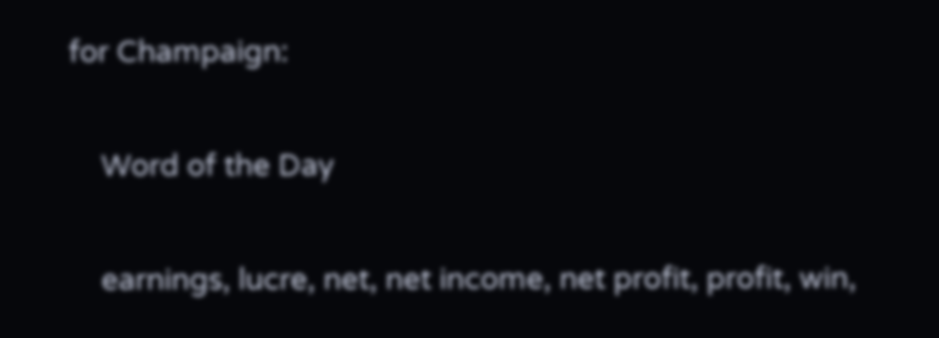for Champaign:

    Word of the Day

    earnings, lucre, net, net income, net profit, profit, win,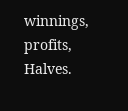winnings, profits, Halves.